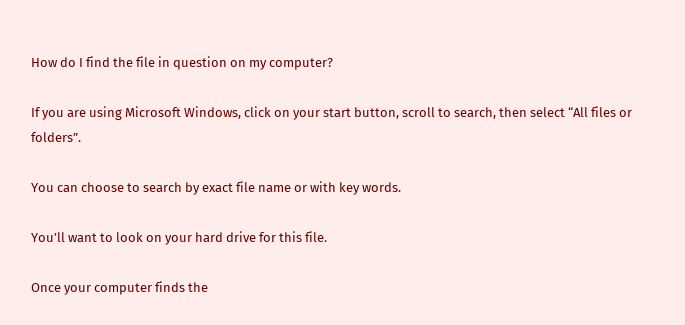How do I find the file in question on my computer?

If you are using Microsoft Windows, click on your start button, scroll to search, then select “All files or folders”.

You can choose to search by exact file name or with key words.

You’ll want to look on your hard drive for this file.

Once your computer finds the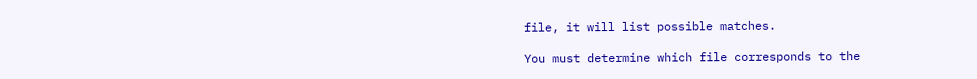file, it will list possible matches.

You must determine which file corresponds to the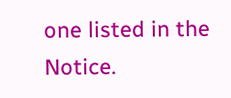one listed in the Notice.